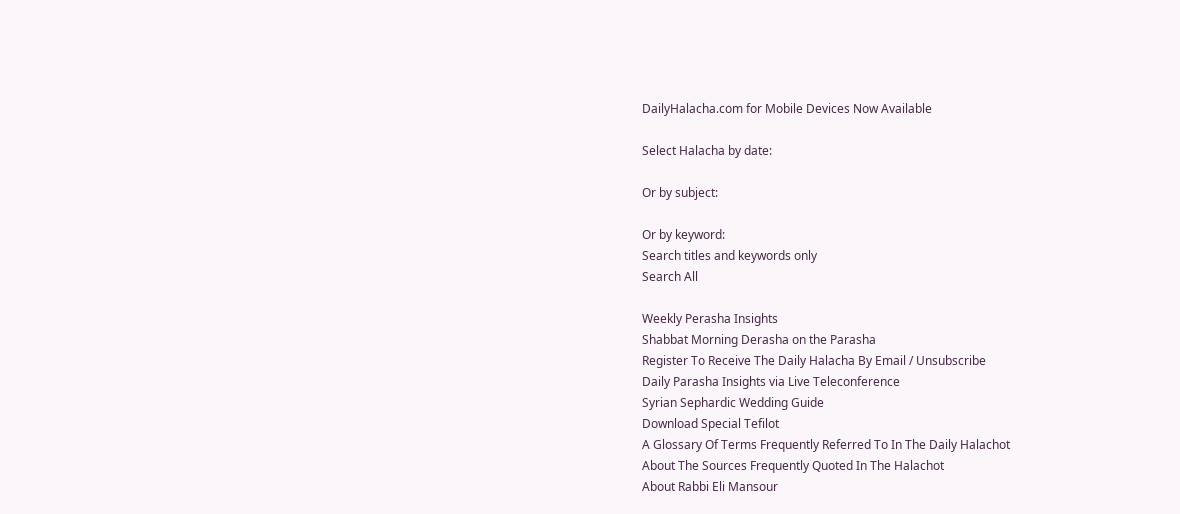DailyHalacha.com for Mobile Devices Now Available

Select Halacha by date:

Or by subject:

Or by keyword:
Search titles and keywords only
Search All

Weekly Perasha Insights
Shabbat Morning Derasha on the Parasha
Register To Receive The Daily Halacha By Email / Unsubscribe
Daily Parasha Insights via Live Teleconference
Syrian Sephardic Wedding Guide
Download Special Tefilot
A Glossary Of Terms Frequently Referred To In The Daily Halachot
About The Sources Frequently Quoted In The Halachot
About Rabbi Eli Mansour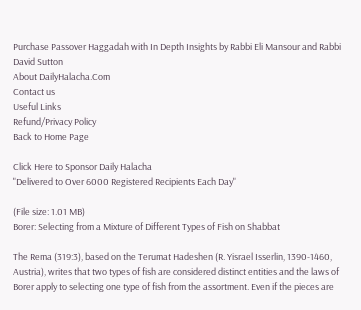Purchase Passover Haggadah with In Depth Insights by Rabbi Eli Mansour and Rabbi David Sutton
About DailyHalacha.Com
Contact us
Useful Links
Refund/Privacy Policy
Back to Home Page

Click Here to Sponsor Daily Halacha
"Delivered to Over 6000 Registered Recipients Each Day"

(File size: 1.01 MB)
Borer: Selecting from a Mixture of Different Types of Fish on Shabbat

The Rema (319:3), based on the Terumat Hadeshen (R. Yisrael Isserlin, 1390-1460, Austria), writes that two types of fish are considered distinct entities and the laws of Borer apply to selecting one type of fish from the assortment. Even if the pieces are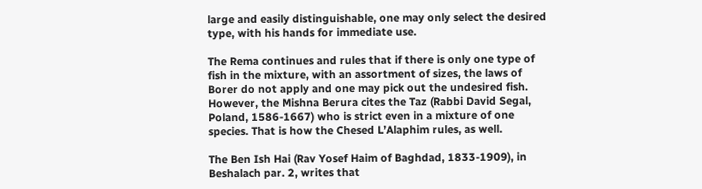large and easily distinguishable, one may only select the desired type, with his hands for immediate use.

The Rema continues and rules that if there is only one type of fish in the mixture, with an assortment of sizes, the laws of Borer do not apply and one may pick out the undesired fish. However, the Mishna Berura cites the Taz (Rabbi David Segal, Poland, 1586-1667) who is strict even in a mixture of one species. That is how the Chesed L’Alaphim rules, as well.

The Ben Ish Hai (Rav Yosef Haim of Baghdad, 1833-1909), in Beshalach par. 2, writes that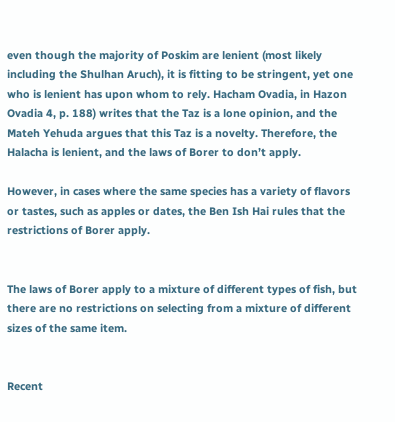even though the majority of Poskim are lenient (most likely including the Shulhan Aruch), it is fitting to be stringent, yet one who is lenient has upon whom to rely. Hacham Ovadia, in Hazon Ovadia 4, p. 188) writes that the Taz is a lone opinion, and the Mateh Yehuda argues that this Taz is a novelty. Therefore, the Halacha is lenient, and the laws of Borer to don’t apply.

However, in cases where the same species has a variety of flavors or tastes, such as apples or dates, the Ben Ish Hai rules that the restrictions of Borer apply.


The laws of Borer apply to a mixture of different types of fish, but there are no restrictions on selecting from a mixture of different sizes of the same item.


Recent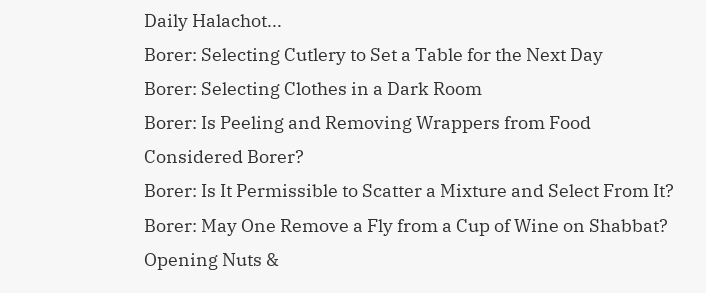Daily Halachot...
Borer: Selecting Cutlery to Set a Table for the Next Day
Borer: Selecting Clothes in a Dark Room
Borer: Is Peeling and Removing Wrappers from Food Considered Borer?
Borer: Is It Permissible to Scatter a Mixture and Select From It?
Borer: May One Remove a Fly from a Cup of Wine on Shabbat?
Opening Nuts &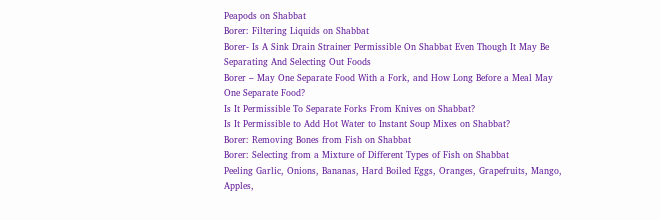Peapods on Shabbat
Borer: Filtering Liquids on Shabbat
Borer- Is A Sink Drain Strainer Permissible On Shabbat Even Though It May Be Separating And Selecting Out Foods
Borer – May One Separate Food With a Fork, and How Long Before a Meal May One Separate Food?
Is It Permissible To Separate Forks From Knives on Shabbat?
Is It Permissible to Add Hot Water to Instant Soup Mixes on Shabbat?
Borer: Removing Bones from Fish on Shabbat
Borer: Selecting from a Mixture of Different Types of Fish on Shabbat
Peeling Garlic, Onions, Bananas, Hard Boiled Eggs, Oranges, Grapefruits, Mango, Apples,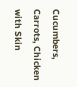Cucumbers, Carrots, Chicken with Skin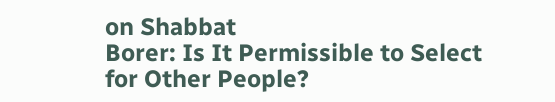on Shabbat
Borer: Is It Permissible to Select for Other People?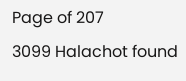Page of 207
3099 Halachot found